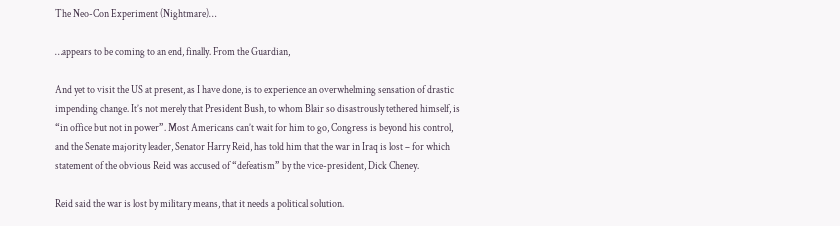The Neo-Con Experiment (Nightmare)…

…appears to be coming to an end, finally. From the Guardian,

And yet to visit the US at present, as I have done, is to experience an overwhelming sensation of drastic impending change. It’s not merely that President Bush, to whom Blair so disastrously tethered himself, is “in office but not in power”. Most Americans can’t wait for him to go, Congress is beyond his control, and the Senate majority leader, Senator Harry Reid, has told him that the war in Iraq is lost – for which statement of the obvious Reid was accused of “defeatism” by the vice-president, Dick Cheney.

Reid said the war is lost by military means, that it needs a political solution.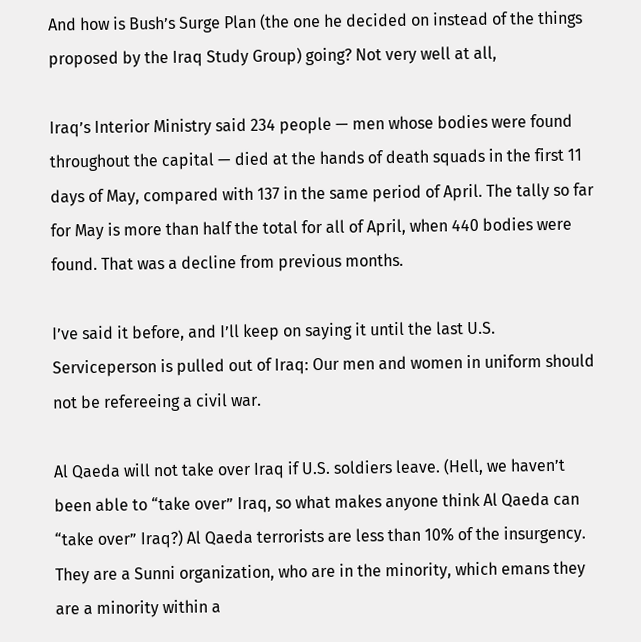And how is Bush’s Surge Plan (the one he decided on instead of the things proposed by the Iraq Study Group) going? Not very well at all,

Iraq’s Interior Ministry said 234 people — men whose bodies were found throughout the capital — died at the hands of death squads in the first 11 days of May, compared with 137 in the same period of April. The tally so far for May is more than half the total for all of April, when 440 bodies were found. That was a decline from previous months.

I’ve said it before, and I’ll keep on saying it until the last U.S. Serviceperson is pulled out of Iraq: Our men and women in uniform should not be refereeing a civil war.

Al Qaeda will not take over Iraq if U.S. soldiers leave. (Hell, we haven’t been able to “take over” Iraq, so what makes anyone think Al Qaeda can “take over” Iraq?) Al Qaeda terrorists are less than 10% of the insurgency. They are a Sunni organization, who are in the minority, which emans they are a minority within a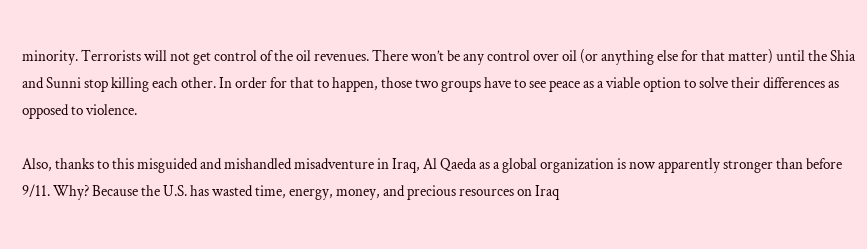minority. Terrorists will not get control of the oil revenues. There won’t be any control over oil (or anything else for that matter) until the Shia and Sunni stop killing each other. In order for that to happen, those two groups have to see peace as a viable option to solve their differences as opposed to violence.

Also, thanks to this misguided and mishandled misadventure in Iraq, Al Qaeda as a global organization is now apparently stronger than before 9/11. Why? Because the U.S. has wasted time, energy, money, and precious resources on Iraq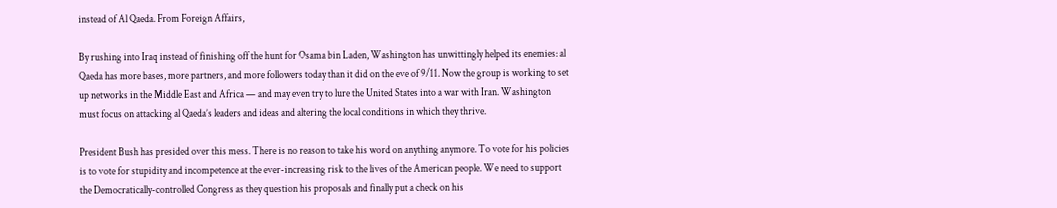instead of Al Qaeda. From Foreign Affairs,

By rushing into Iraq instead of finishing off the hunt for Osama bin Laden, Washington has unwittingly helped its enemies: al Qaeda has more bases, more partners, and more followers today than it did on the eve of 9/11. Now the group is working to set up networks in the Middle East and Africa — and may even try to lure the United States into a war with Iran. Washington must focus on attacking al Qaeda’s leaders and ideas and altering the local conditions in which they thrive.

President Bush has presided over this mess. There is no reason to take his word on anything anymore. To vote for his policies is to vote for stupidity and incompetence at the ever-increasing risk to the lives of the American people. We need to support the Democratically-controlled Congress as they question his proposals and finally put a check on his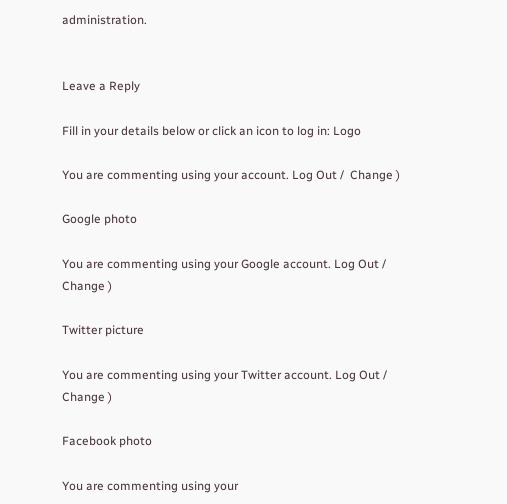administration.


Leave a Reply

Fill in your details below or click an icon to log in: Logo

You are commenting using your account. Log Out /  Change )

Google photo

You are commenting using your Google account. Log Out /  Change )

Twitter picture

You are commenting using your Twitter account. Log Out /  Change )

Facebook photo

You are commenting using your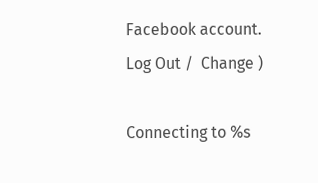Facebook account. Log Out /  Change )

Connecting to %s